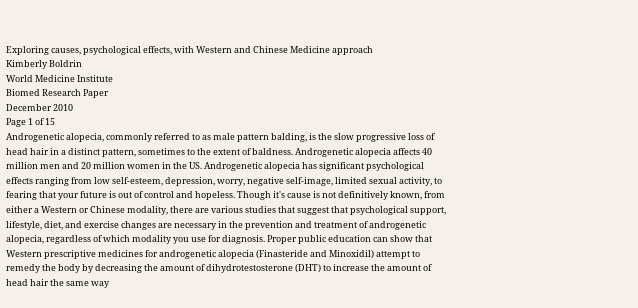Exploring causes, psychological effects, with Western and Chinese Medicine approach
Kimberly Boldrin
World Medicine Institute
Biomed Research Paper
December 2010
Page 1 of 15
Androgenetic alopecia, commonly referred to as male pattern balding, is the slow progressive loss of
head hair in a distinct pattern, sometimes to the extent of baldness. Androgenetic alopecia affects 40
million men and 20 million women in the US. Androgenetic alopecia has significant psychological
effects ranging from low self-esteem, depression, worry, negative self-image, limited sexual activity, to
fearing that your future is out of control and hopeless. Though it's cause is not definitively known, from
either a Western or Chinese modality, there are various studies that suggest that psychological support,
lifestyle, diet, and exercise changes are necessary in the prevention and treatment of androgenetic
alopecia, regardless of which modality you use for diagnosis. Proper public education can show that
Western prescriptive medicines for androgenetic alopecia (Finasteride and Minoxidil) attempt to
remedy the body by decreasing the amount of dihydrotestosterone (DHT) to increase the amount of
head hair the same way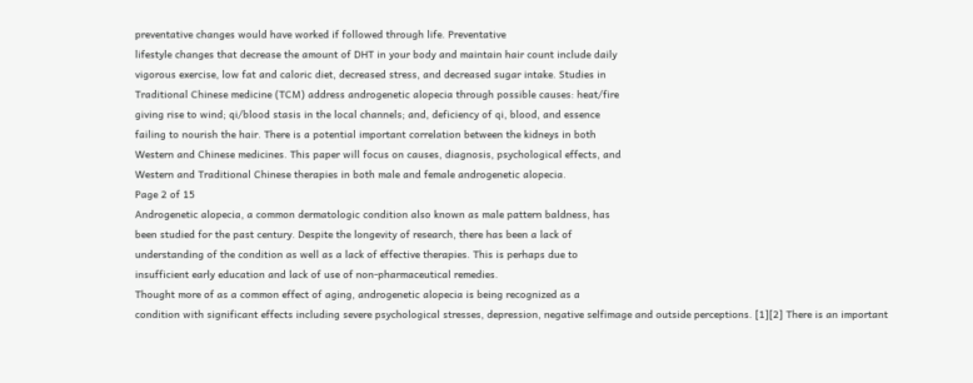preventative changes would have worked if followed through life. Preventative
lifestyle changes that decrease the amount of DHT in your body and maintain hair count include daily
vigorous exercise, low fat and caloric diet, decreased stress, and decreased sugar intake. Studies in
Traditional Chinese medicine (TCM) address androgenetic alopecia through possible causes: heat/fire
giving rise to wind; qi/blood stasis in the local channels; and, deficiency of qi, blood, and essence
failing to nourish the hair. There is a potential important correlation between the kidneys in both
Western and Chinese medicines. This paper will focus on causes, diagnosis, psychological effects, and
Western and Traditional Chinese therapies in both male and female androgenetic alopecia.
Page 2 of 15
Androgenetic alopecia, a common dermatologic condition also known as male pattern baldness, has
been studied for the past century. Despite the longevity of research, there has been a lack of
understanding of the condition as well as a lack of effective therapies. This is perhaps due to
insufficient early education and lack of use of non-pharmaceutical remedies.
Thought more of as a common effect of aging, androgenetic alopecia is being recognized as a
condition with significant effects including severe psychological stresses, depression, negative selfimage and outside perceptions. [1][2] There is an important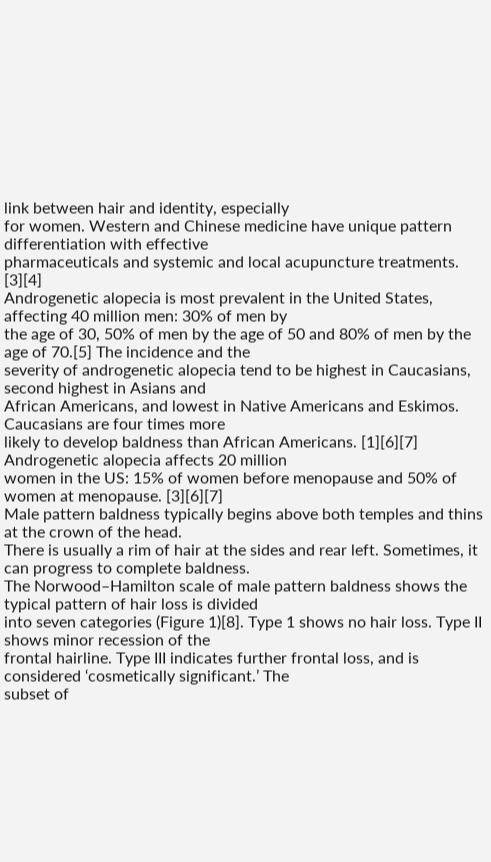link between hair and identity, especially
for women. Western and Chinese medicine have unique pattern differentiation with effective
pharmaceuticals and systemic and local acupuncture treatments. [3][4]
Androgenetic alopecia is most prevalent in the United States, affecting 40 million men: 30% of men by
the age of 30, 50% of men by the age of 50 and 80% of men by the age of 70.[5] The incidence and the
severity of androgenetic alopecia tend to be highest in Caucasians, second highest in Asians and
African Americans, and lowest in Native Americans and Eskimos. Caucasians are four times more
likely to develop baldness than African Americans. [1][6][7] Androgenetic alopecia affects 20 million
women in the US: 15% of women before menopause and 50% of women at menopause. [3][6][7]
Male pattern baldness typically begins above both temples and thins at the crown of the head.
There is usually a rim of hair at the sides and rear left. Sometimes, it can progress to complete baldness.
The Norwood–Hamilton scale of male pattern baldness shows the typical pattern of hair loss is divided
into seven categories (Figure 1)[8]. Type 1 shows no hair loss. Type II shows minor recession of the
frontal hairline. Type III indicates further frontal loss, and is considered ‘cosmetically significant.’ The
subset of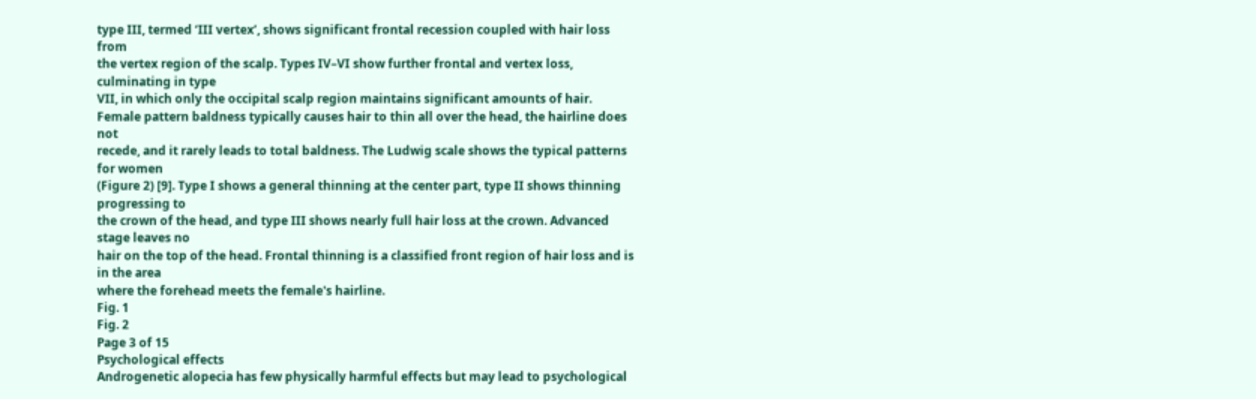type III, termed ‘III vertex’, shows significant frontal recession coupled with hair loss from
the vertex region of the scalp. Types IV–VI show further frontal and vertex loss, culminating in type
VII, in which only the occipital scalp region maintains significant amounts of hair.
Female pattern baldness typically causes hair to thin all over the head, the hairline does not
recede, and it rarely leads to total baldness. The Ludwig scale shows the typical patterns for women
(Figure 2) [9]. Type I shows a general thinning at the center part, type II shows thinning progressing to
the crown of the head, and type III shows nearly full hair loss at the crown. Advanced stage leaves no
hair on the top of the head. Frontal thinning is a classified front region of hair loss and is in the area
where the forehead meets the female's hairline.
Fig. 1
Fig. 2
Page 3 of 15
Psychological effects
Androgenetic alopecia has few physically harmful effects but may lead to psychological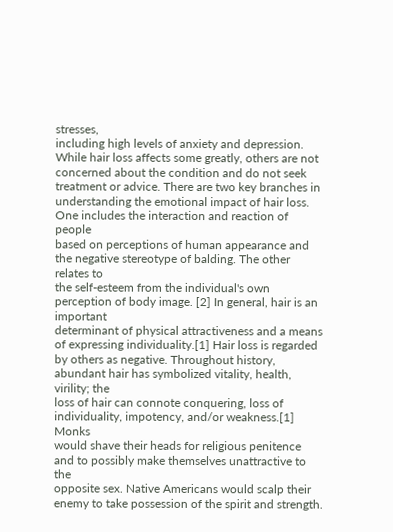stresses,
including high levels of anxiety and depression. While hair loss affects some greatly, others are not
concerned about the condition and do not seek treatment or advice. There are two key branches in
understanding the emotional impact of hair loss. One includes the interaction and reaction of people
based on perceptions of human appearance and the negative stereotype of balding. The other relates to
the self-esteem from the individual's own perception of body image. [2] In general, hair is an important
determinant of physical attractiveness and a means of expressing individuality.[1] Hair loss is regarded
by others as negative. Throughout history, abundant hair has symbolized vitality, health, virility; the
loss of hair can connote conquering, loss of individuality, impotency, and/or weakness.[1] Monks
would shave their heads for religious penitence and to possibly make themselves unattractive to the
opposite sex. Native Americans would scalp their enemy to take possession of the spirit and strength.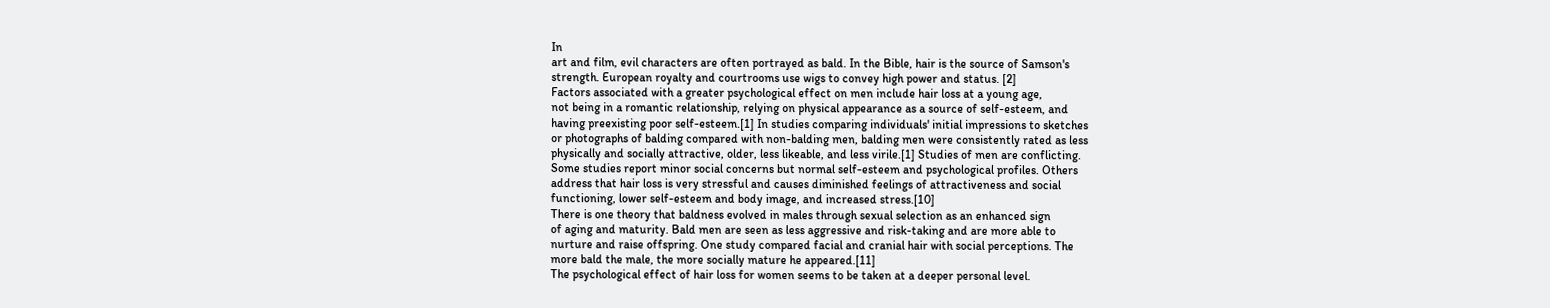In
art and film, evil characters are often portrayed as bald. In the Bible, hair is the source of Samson's
strength. European royalty and courtrooms use wigs to convey high power and status. [2]
Factors associated with a greater psychological effect on men include hair loss at a young age,
not being in a romantic relationship, relying on physical appearance as a source of self-esteem, and
having preexisting poor self-esteem.[1] In studies comparing individuals' initial impressions to sketches
or photographs of balding compared with non-balding men, balding men were consistently rated as less
physically and socially attractive, older, less likeable, and less virile.[1] Studies of men are conflicting.
Some studies report minor social concerns but normal self-esteem and psychological profiles. Others
address that hair loss is very stressful and causes diminished feelings of attractiveness and social
functioning, lower self-esteem and body image, and increased stress.[10]
There is one theory that baldness evolved in males through sexual selection as an enhanced sign
of aging and maturity. Bald men are seen as less aggressive and risk-taking and are more able to
nurture and raise offspring. One study compared facial and cranial hair with social perceptions. The
more bald the male, the more socially mature he appeared.[11]
The psychological effect of hair loss for women seems to be taken at a deeper personal level.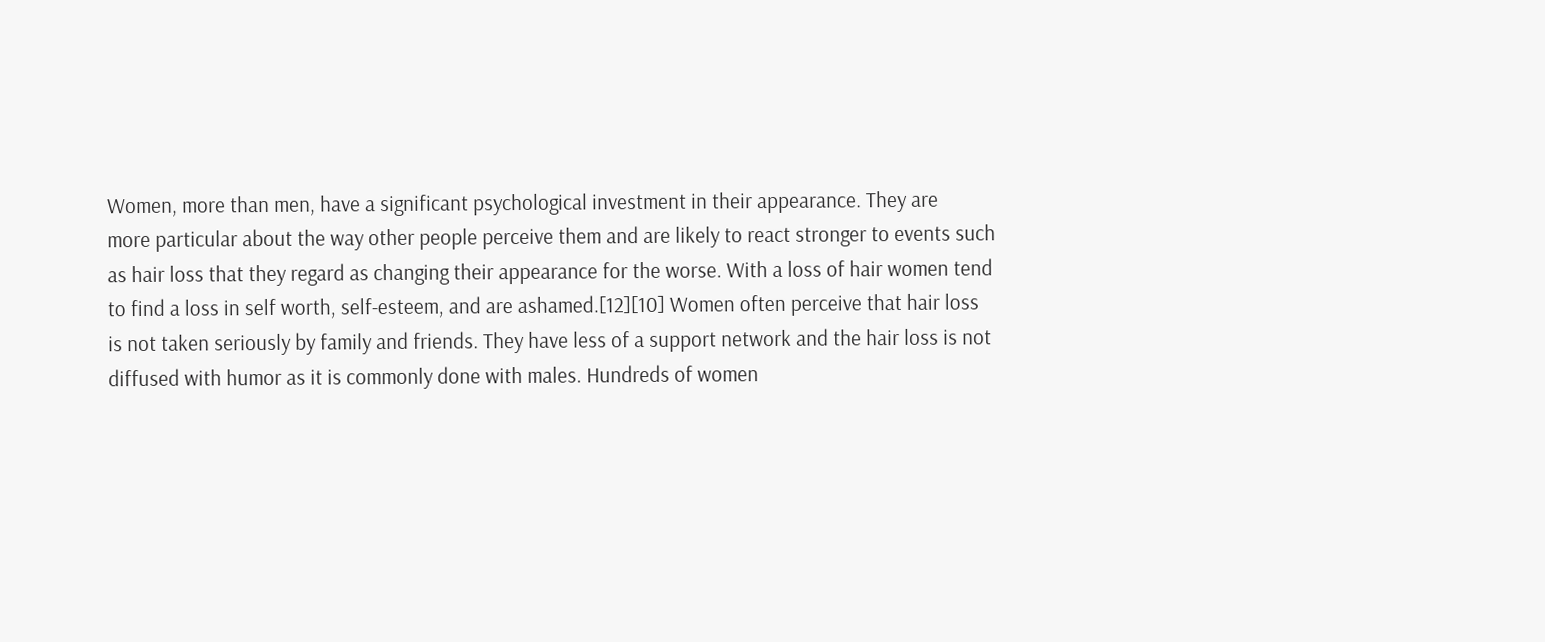Women, more than men, have a significant psychological investment in their appearance. They are
more particular about the way other people perceive them and are likely to react stronger to events such
as hair loss that they regard as changing their appearance for the worse. With a loss of hair women tend
to find a loss in self worth, self-esteem, and are ashamed.[12][10] Women often perceive that hair loss
is not taken seriously by family and friends. They have less of a support network and the hair loss is not
diffused with humor as it is commonly done with males. Hundreds of women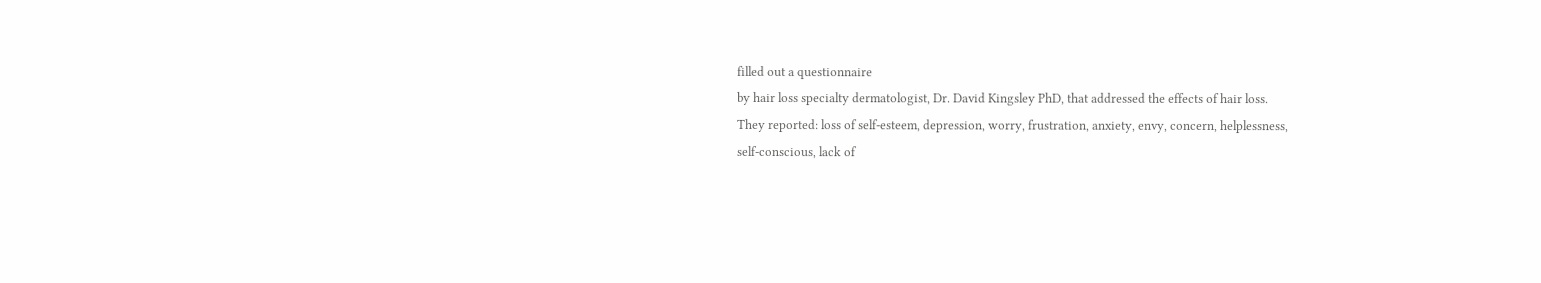filled out a questionnaire
by hair loss specialty dermatologist, Dr. David Kingsley PhD, that addressed the effects of hair loss.
They reported: loss of self-esteem, depression, worry, frustration, anxiety, envy, concern, helplessness,
self-conscious, lack of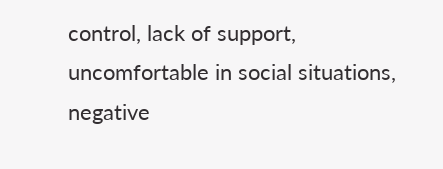control, lack of support, uncomfortable in social situations, negative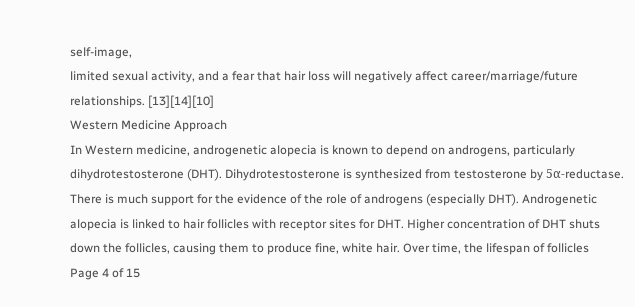self-image,
limited sexual activity, and a fear that hair loss will negatively affect career/marriage/future
relationships. [13][14][10]
Western Medicine Approach
In Western medicine, androgenetic alopecia is known to depend on androgens, particularly
dihydrotestosterone (DHT). Dihydrotestosterone is synthesized from testosterone by 5α-reductase.
There is much support for the evidence of the role of androgens (especially DHT). Androgenetic
alopecia is linked to hair follicles with receptor sites for DHT. Higher concentration of DHT shuts
down the follicles, causing them to produce fine, white hair. Over time, the lifespan of follicles
Page 4 of 15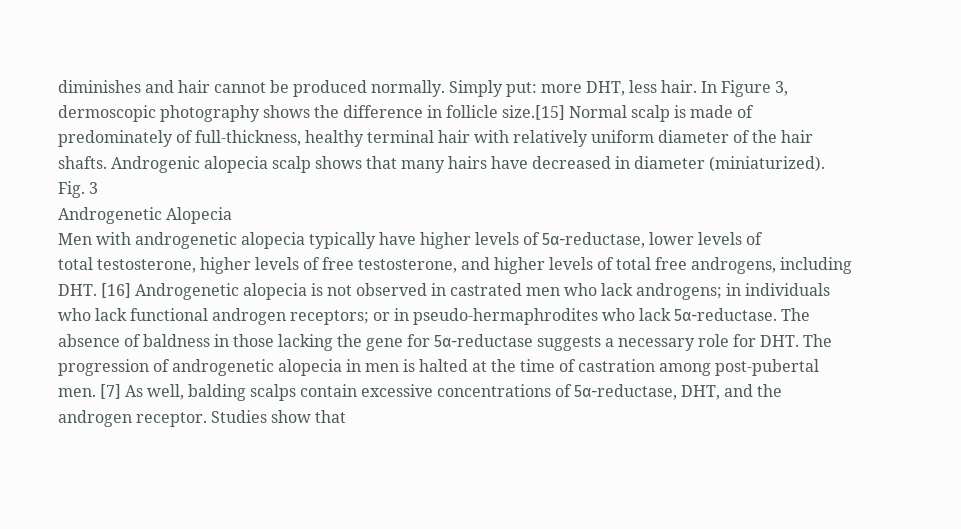diminishes and hair cannot be produced normally. Simply put: more DHT, less hair. In Figure 3,
dermoscopic photography shows the difference in follicle size.[15] Normal scalp is made of
predominately of full-thickness, healthy terminal hair with relatively uniform diameter of the hair
shafts. Androgenic alopecia scalp shows that many hairs have decreased in diameter (miniaturized).
Fig. 3
Androgenetic Alopecia
Men with androgenetic alopecia typically have higher levels of 5α-reductase, lower levels of
total testosterone, higher levels of free testosterone, and higher levels of total free androgens, including
DHT. [16] Androgenetic alopecia is not observed in castrated men who lack androgens; in individuals
who lack functional androgen receptors; or in pseudo-hermaphrodites who lack 5α-reductase. The
absence of baldness in those lacking the gene for 5α-reductase suggests a necessary role for DHT. The
progression of androgenetic alopecia in men is halted at the time of castration among post-pubertal
men. [7] As well, balding scalps contain excessive concentrations of 5α-reductase, DHT, and the
androgen receptor. Studies show that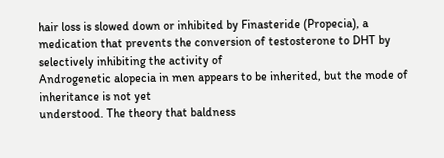hair loss is slowed down or inhibited by Finasteride (Propecia), a
medication that prevents the conversion of testosterone to DHT by selectively inhibiting the activity of
Androgenetic alopecia in men appears to be inherited, but the mode of inheritance is not yet
understood. The theory that baldness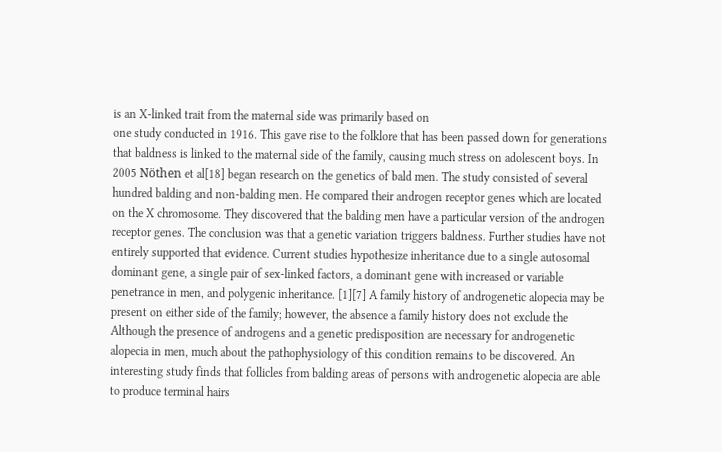is an X-linked trait from the maternal side was primarily based on
one study conducted in 1916. This gave rise to the folklore that has been passed down for generations
that baldness is linked to the maternal side of the family, causing much stress on adolescent boys. In
2005 Nöthen et al[18] began research on the genetics of bald men. The study consisted of several
hundred balding and non-balding men. He compared their androgen receptor genes which are located
on the X chromosome. They discovered that the balding men have a particular version of the androgen
receptor genes. The conclusion was that a genetic variation triggers baldness. Further studies have not
entirely supported that evidence. Current studies hypothesize inheritance due to a single autosomal
dominant gene, a single pair of sex-linked factors, a dominant gene with increased or variable
penetrance in men, and polygenic inheritance. [1][7] A family history of androgenetic alopecia may be
present on either side of the family; however, the absence a family history does not exclude the
Although the presence of androgens and a genetic predisposition are necessary for androgenetic
alopecia in men, much about the pathophysiology of this condition remains to be discovered. An
interesting study finds that follicles from balding areas of persons with androgenetic alopecia are able
to produce terminal hairs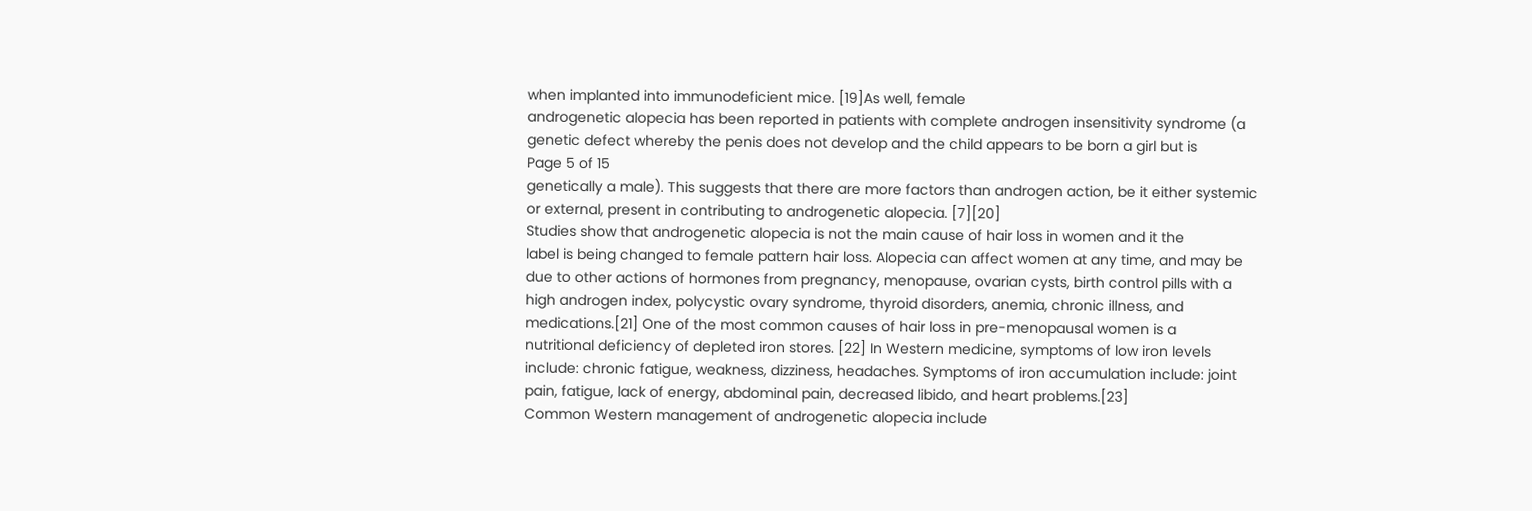when implanted into immunodeficient mice. [19]As well, female
androgenetic alopecia has been reported in patients with complete androgen insensitivity syndrome (a
genetic defect whereby the penis does not develop and the child appears to be born a girl but is
Page 5 of 15
genetically a male). This suggests that there are more factors than androgen action, be it either systemic
or external, present in contributing to androgenetic alopecia. [7][20]
Studies show that androgenetic alopecia is not the main cause of hair loss in women and it the
label is being changed to female pattern hair loss. Alopecia can affect women at any time, and may be
due to other actions of hormones from pregnancy, menopause, ovarian cysts, birth control pills with a
high androgen index, polycystic ovary syndrome, thyroid disorders, anemia, chronic illness, and
medications.[21] One of the most common causes of hair loss in pre-menopausal women is a
nutritional deficiency of depleted iron stores. [22] In Western medicine, symptoms of low iron levels
include: chronic fatigue, weakness, dizziness, headaches. Symptoms of iron accumulation include: joint
pain, fatigue, lack of energy, abdominal pain, decreased libido, and heart problems.[23]
Common Western management of androgenetic alopecia include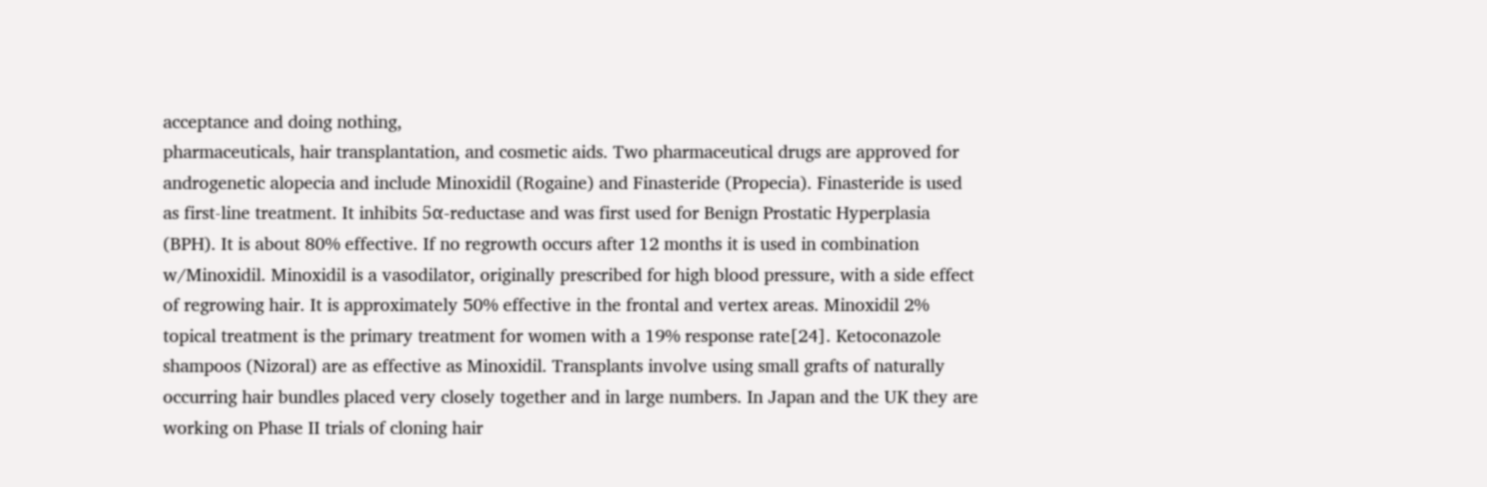acceptance and doing nothing,
pharmaceuticals, hair transplantation, and cosmetic aids. Two pharmaceutical drugs are approved for
androgenetic alopecia and include Minoxidil (Rogaine) and Finasteride (Propecia). Finasteride is used
as first-line treatment. It inhibits 5α-reductase and was first used for Benign Prostatic Hyperplasia
(BPH). It is about 80% effective. If no regrowth occurs after 12 months it is used in combination
w/Minoxidil. Minoxidil is a vasodilator, originally prescribed for high blood pressure, with a side effect
of regrowing hair. It is approximately 50% effective in the frontal and vertex areas. Minoxidil 2%
topical treatment is the primary treatment for women with a 19% response rate[24]. Ketoconazole
shampoos (Nizoral) are as effective as Minoxidil. Transplants involve using small grafts of naturally
occurring hair bundles placed very closely together and in large numbers. In Japan and the UK they are
working on Phase II trials of cloning hair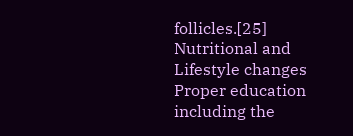follicles.[25]
Nutritional and Lifestyle changes
Proper education including the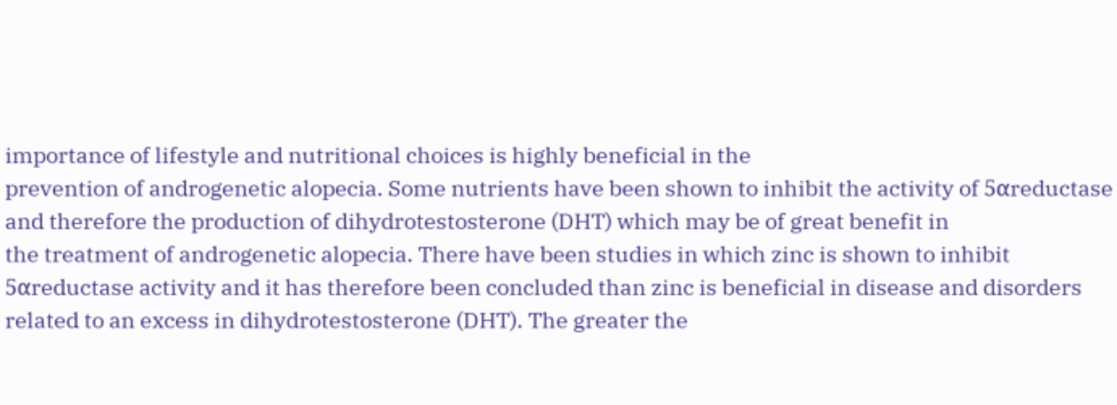importance of lifestyle and nutritional choices is highly beneficial in the
prevention of androgenetic alopecia. Some nutrients have been shown to inhibit the activity of 5αreductase and therefore the production of dihydrotestosterone (DHT) which may be of great benefit in
the treatment of androgenetic alopecia. There have been studies in which zinc is shown to inhibit 5αreductase activity and it has therefore been concluded than zinc is beneficial in disease and disorders
related to an excess in dihydrotestosterone (DHT). The greater the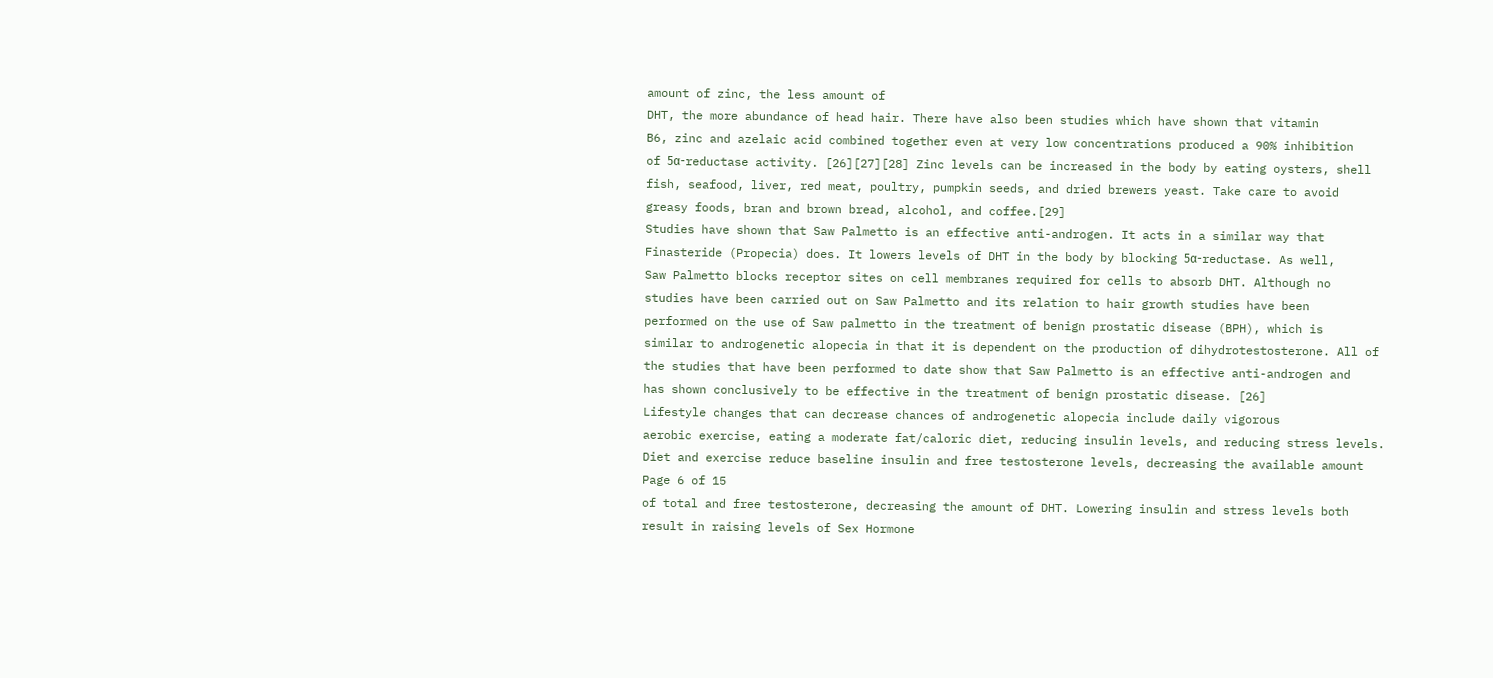amount of zinc, the less amount of
DHT, the more abundance of head hair. There have also been studies which have shown that vitamin
B6, zinc and azelaic acid combined together even at very low concentrations produced a 90% inhibition
of 5α-reductase activity. [26][27][28] Zinc levels can be increased in the body by eating oysters, shell
fish, seafood, liver, red meat, poultry, pumpkin seeds, and dried brewers yeast. Take care to avoid
greasy foods, bran and brown bread, alcohol, and coffee.[29]
Studies have shown that Saw Palmetto is an effective anti-androgen. It acts in a similar way that
Finasteride (Propecia) does. It lowers levels of DHT in the body by blocking 5α-reductase. As well,
Saw Palmetto blocks receptor sites on cell membranes required for cells to absorb DHT. Although no
studies have been carried out on Saw Palmetto and its relation to hair growth studies have been
performed on the use of Saw palmetto in the treatment of benign prostatic disease (BPH), which is
similar to androgenetic alopecia in that it is dependent on the production of dihydrotestosterone. All of
the studies that have been performed to date show that Saw Palmetto is an effective anti-androgen and
has shown conclusively to be effective in the treatment of benign prostatic disease. [26]
Lifestyle changes that can decrease chances of androgenetic alopecia include daily vigorous
aerobic exercise, eating a moderate fat/caloric diet, reducing insulin levels, and reducing stress levels.
Diet and exercise reduce baseline insulin and free testosterone levels, decreasing the available amount
Page 6 of 15
of total and free testosterone, decreasing the amount of DHT. Lowering insulin and stress levels both
result in raising levels of Sex Hormone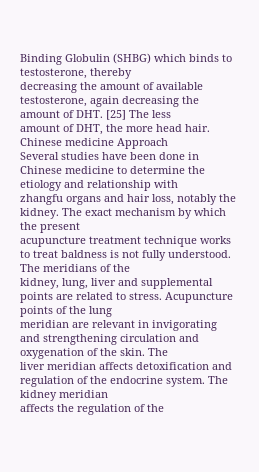Binding Globulin (SHBG) which binds to testosterone, thereby
decreasing the amount of available testosterone, again decreasing the amount of DHT. [25] The less
amount of DHT, the more head hair.
Chinese medicine Approach
Several studies have been done in Chinese medicine to determine the etiology and relationship with
zhangfu organs and hair loss, notably the kidney. The exact mechanism by which the present
acupuncture treatment technique works to treat baldness is not fully understood. The meridians of the
kidney, lung, liver and supplemental points are related to stress. Acupuncture points of the lung
meridian are relevant in invigorating and strengthening circulation and oxygenation of the skin. The
liver meridian affects detoxification and regulation of the endocrine system. The kidney meridian
affects the regulation of the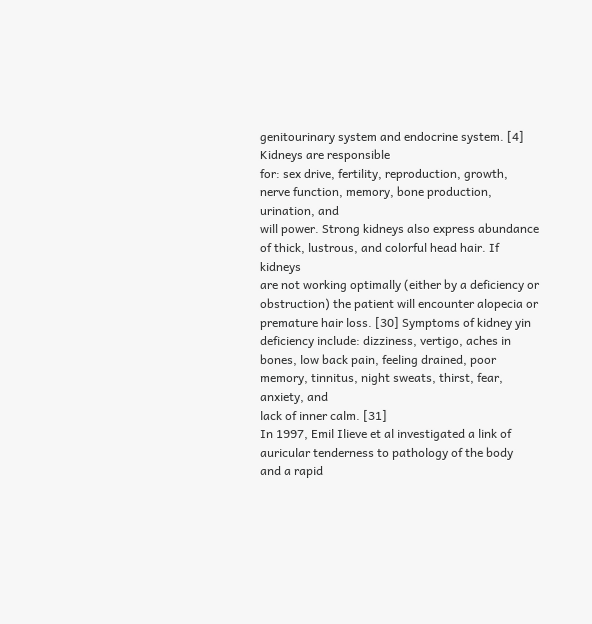genitourinary system and endocrine system. [4] Kidneys are responsible
for: sex drive, fertility, reproduction, growth, nerve function, memory, bone production, urination, and
will power. Strong kidneys also express abundance of thick, lustrous, and colorful head hair. If kidneys
are not working optimally (either by a deficiency or obstruction) the patient will encounter alopecia or
premature hair loss. [30] Symptoms of kidney yin deficiency include: dizziness, vertigo, aches in
bones, low back pain, feeling drained, poor memory, tinnitus, night sweats, thirst, fear, anxiety, and
lack of inner calm. [31]
In 1997, Emil Ilieve et al investigated a link of auricular tenderness to pathology of the body
and a rapid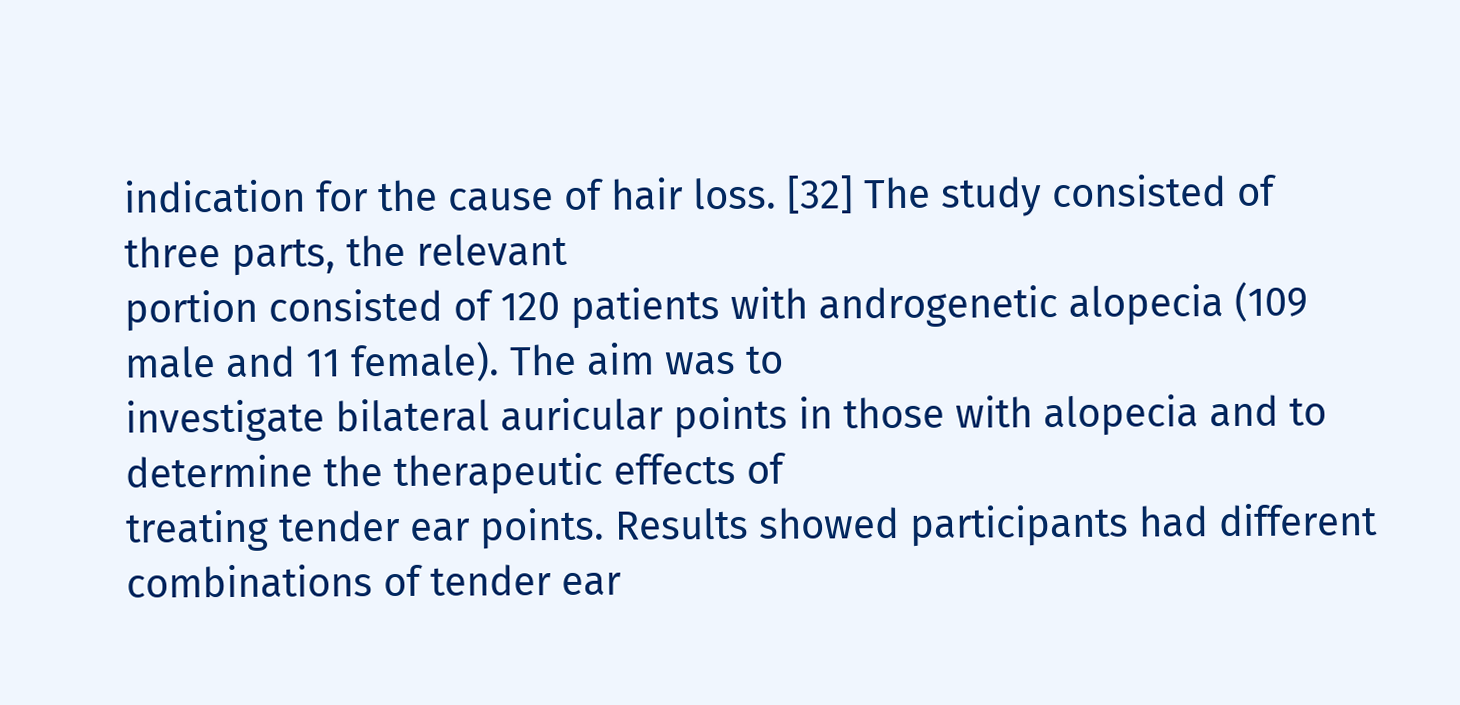indication for the cause of hair loss. [32] The study consisted of three parts, the relevant
portion consisted of 120 patients with androgenetic alopecia (109 male and 11 female). The aim was to
investigate bilateral auricular points in those with alopecia and to determine the therapeutic effects of
treating tender ear points. Results showed participants had different combinations of tender ear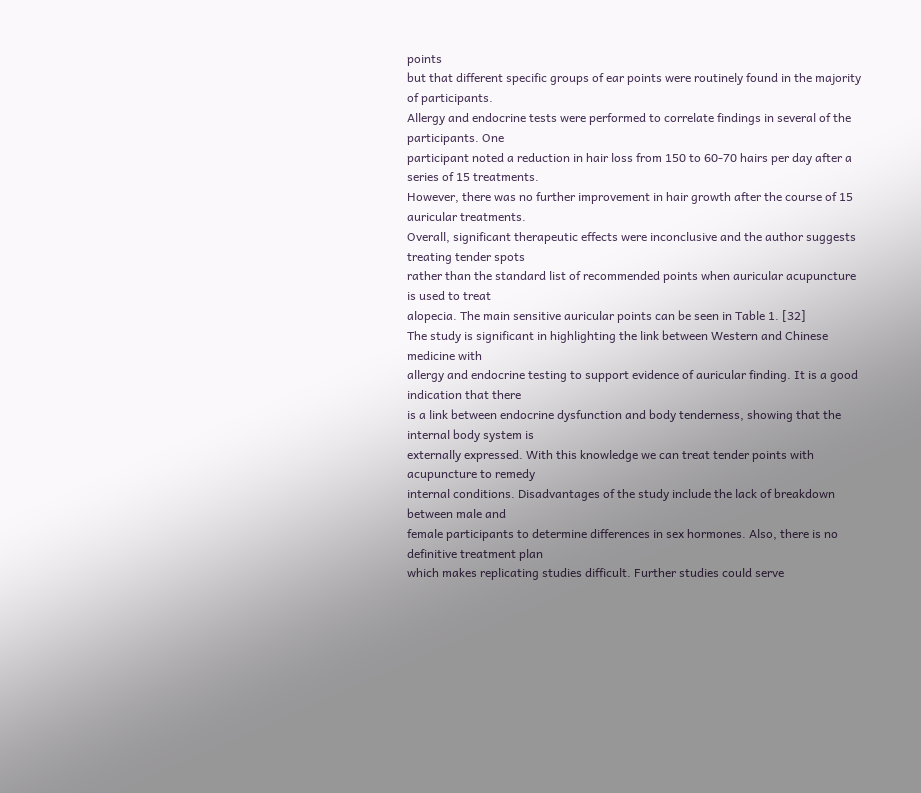points
but that different specific groups of ear points were routinely found in the majority of participants.
Allergy and endocrine tests were performed to correlate findings in several of the participants. One
participant noted a reduction in hair loss from 150 to 60-70 hairs per day after a series of 15 treatments.
However, there was no further improvement in hair growth after the course of 15 auricular treatments.
Overall, significant therapeutic effects were inconclusive and the author suggests treating tender spots
rather than the standard list of recommended points when auricular acupuncture is used to treat
alopecia. The main sensitive auricular points can be seen in Table 1. [32]
The study is significant in highlighting the link between Western and Chinese medicine with
allergy and endocrine testing to support evidence of auricular finding. It is a good indication that there
is a link between endocrine dysfunction and body tenderness, showing that the internal body system is
externally expressed. With this knowledge we can treat tender points with acupuncture to remedy
internal conditions. Disadvantages of the study include the lack of breakdown between male and
female participants to determine differences in sex hormones. Also, there is no definitive treatment plan
which makes replicating studies difficult. Further studies could serve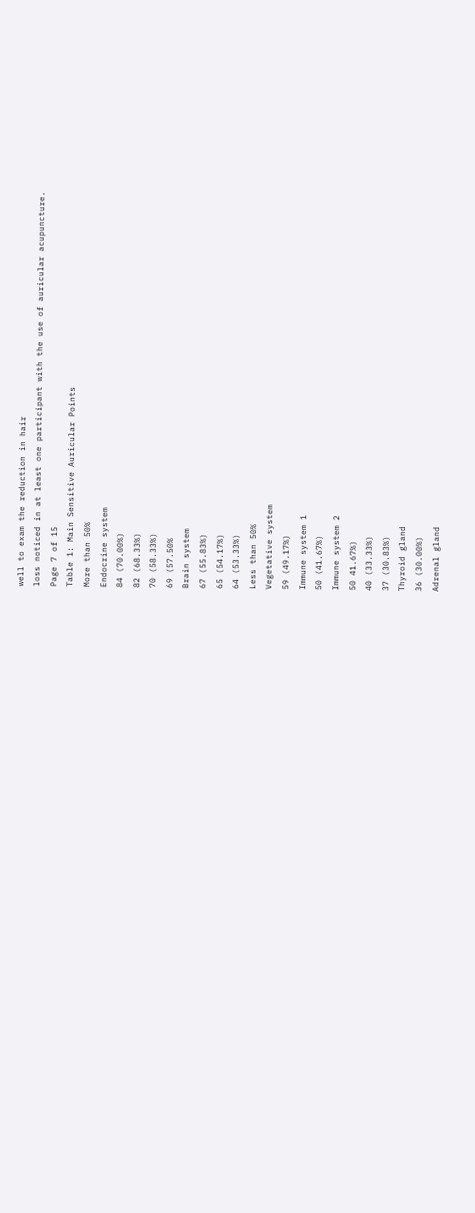well to exam the reduction in hair
loss noticed in at least one participant with the use of auricular acupuncture.
Page 7 of 15
Table 1: Main Sensitive Auricular Points
More than 50%
Endocrine system
84 (70.00%)
82 (68.33%)
70 (58.33%)
69 (57.50%
Brain system
67 (55.83%)
65 (54.17%)
64 (53.33%)
Less than 50%
Vegetative system
59 (49.17%)
Immune system 1
50 (41.67%)
Immune system 2
50 41.67%)
40 (33.33%)
37 (30.83%)
Thyroid gland
36 (30.00%)
Adrenal gland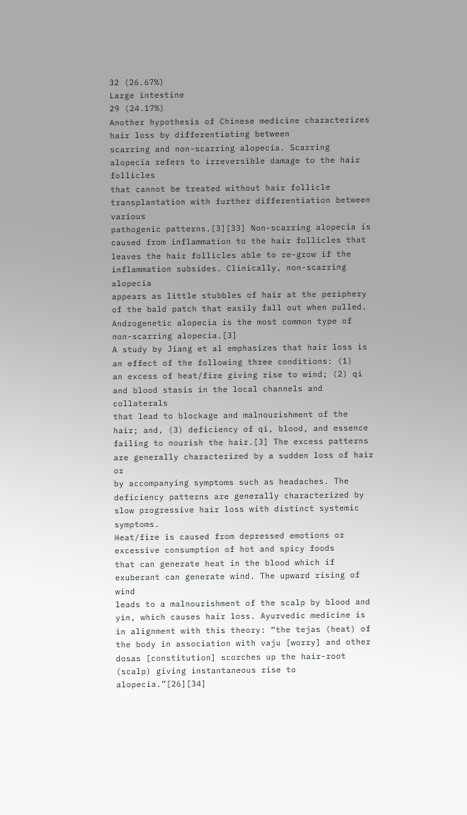32 (26.67%)
Large intestine
29 (24.17%)
Another hypothesis of Chinese medicine characterizes hair loss by differentiating between
scarring and non-scarring alopecia. Scarring alopecia refers to irreversible damage to the hair follicles
that cannot be treated without hair follicle transplantation with further differentiation between various
pathogenic patterns.[3][33] Non-scarring alopecia is caused from inflammation to the hair follicles that
leaves the hair follicles able to re-grow if the inflammation subsides. Clinically, non-scarring alopecia
appears as little stubbles of hair at the periphery of the bald patch that easily fall out when pulled.
Androgenetic alopecia is the most common type of non-scarring alopecia.[3]
A study by Jiang et al emphasizes that hair loss is an effect of the following three conditions: (1)
an excess of heat/fire giving rise to wind; (2) qi and blood stasis in the local channels and collaterals
that lead to blockage and malnourishment of the hair; and, (3) deficiency of qi, blood, and essence
failing to nourish the hair.[3] The excess patterns are generally characterized by a sudden loss of hair or
by accompanying symptoms such as headaches. The deficiency patterns are generally characterized by
slow progressive hair loss with distinct systemic symptoms.
Heat/fire is caused from depressed emotions or excessive consumption of hot and spicy foods
that can generate heat in the blood which if exuberant can generate wind. The upward rising of wind
leads to a malnourishment of the scalp by blood and yin, which causes hair loss. Ayurvedic medicine is
in alignment with this theory: “the tejas (heat) of the body in association with vaju [worry] and other
dosas [constitution] scorches up the hair-root (scalp) giving instantaneous rise to alopecia.”[26][34]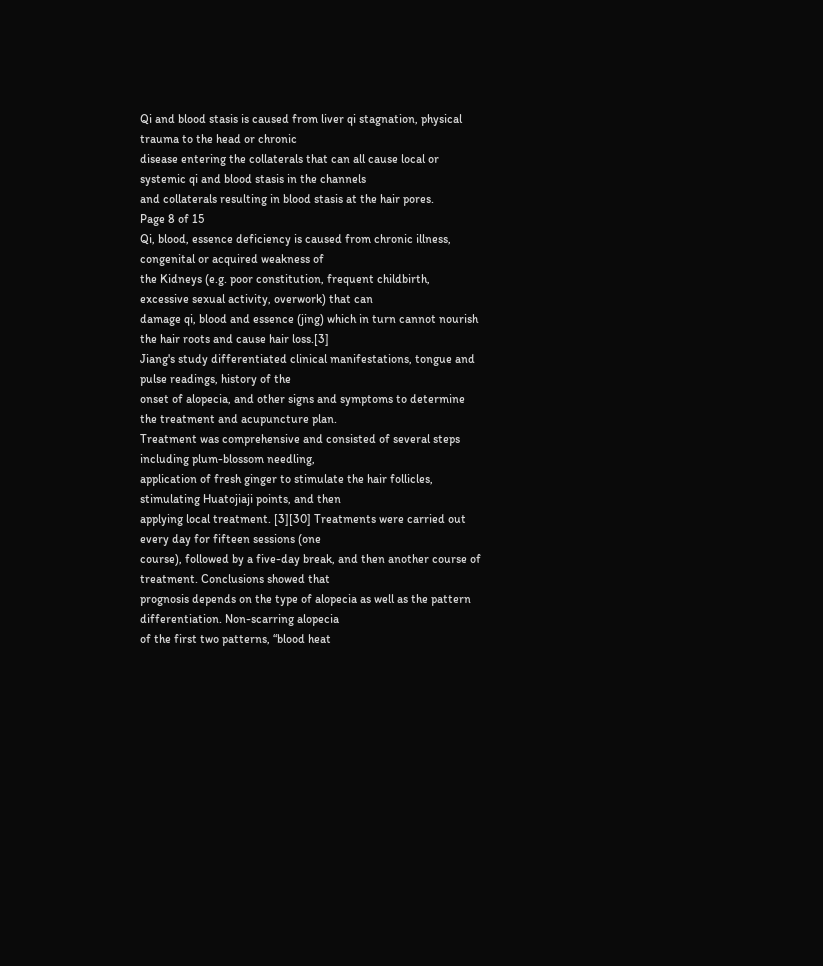Qi and blood stasis is caused from liver qi stagnation, physical trauma to the head or chronic
disease entering the collaterals that can all cause local or systemic qi and blood stasis in the channels
and collaterals resulting in blood stasis at the hair pores.
Page 8 of 15
Qi, blood, essence deficiency is caused from chronic illness, congenital or acquired weakness of
the Kidneys (e.g. poor constitution, frequent childbirth, excessive sexual activity, overwork) that can
damage qi, blood and essence (jing) which in turn cannot nourish the hair roots and cause hair loss.[3]
Jiang's study differentiated clinical manifestations, tongue and pulse readings, history of the
onset of alopecia, and other signs and symptoms to determine the treatment and acupuncture plan.
Treatment was comprehensive and consisted of several steps including plum-blossom needling,
application of fresh ginger to stimulate the hair follicles, stimulating Huatojiaji points, and then
applying local treatment. [3][30] Treatments were carried out every day for fifteen sessions (one
course), followed by a five-day break, and then another course of treatment. Conclusions showed that
prognosis depends on the type of alopecia as well as the pattern differentiation. Non-scarring alopecia
of the first two patterns, “blood heat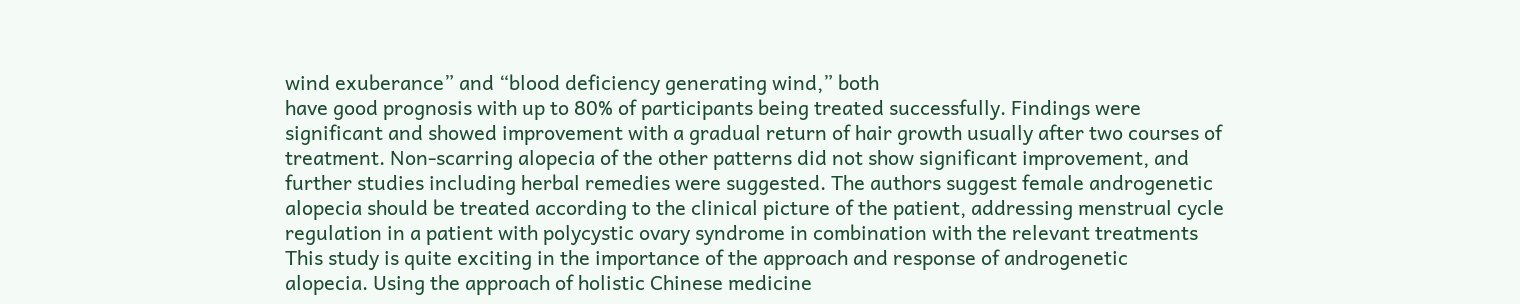wind exuberance” and “blood deficiency generating wind,” both
have good prognosis with up to 80% of participants being treated successfully. Findings were
significant and showed improvement with a gradual return of hair growth usually after two courses of
treatment. Non-scarring alopecia of the other patterns did not show significant improvement, and
further studies including herbal remedies were suggested. The authors suggest female androgenetic
alopecia should be treated according to the clinical picture of the patient, addressing menstrual cycle
regulation in a patient with polycystic ovary syndrome in combination with the relevant treatments
This study is quite exciting in the importance of the approach and response of androgenetic
alopecia. Using the approach of holistic Chinese medicine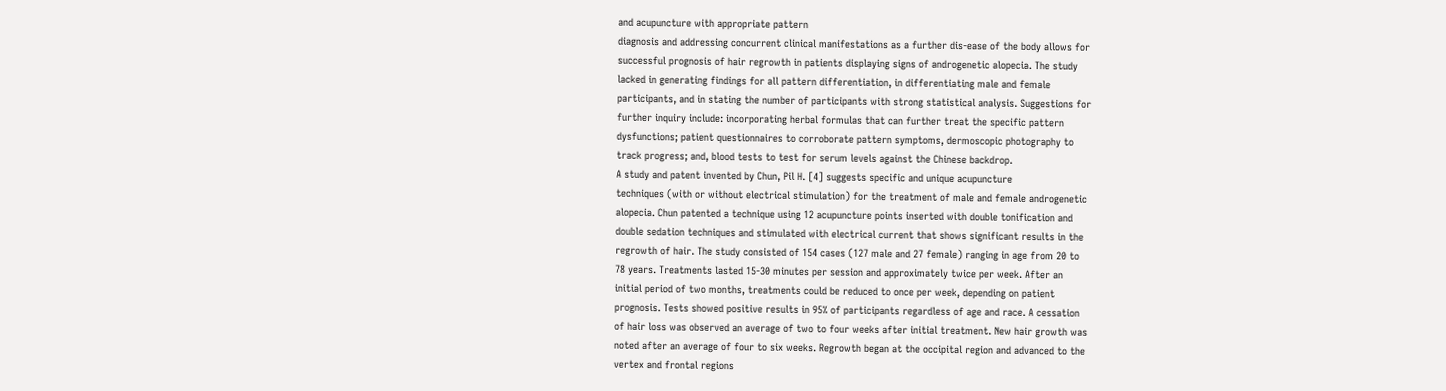and acupuncture with appropriate pattern
diagnosis and addressing concurrent clinical manifestations as a further dis-ease of the body allows for
successful prognosis of hair regrowth in patients displaying signs of androgenetic alopecia. The study
lacked in generating findings for all pattern differentiation, in differentiating male and female
participants, and in stating the number of participants with strong statistical analysis. Suggestions for
further inquiry include: incorporating herbal formulas that can further treat the specific pattern
dysfunctions; patient questionnaires to corroborate pattern symptoms, dermoscopic photography to
track progress; and, blood tests to test for serum levels against the Chinese backdrop.
A study and patent invented by Chun, Pil H. [4] suggests specific and unique acupuncture
techniques (with or without electrical stimulation) for the treatment of male and female androgenetic
alopecia. Chun patented a technique using 12 acupuncture points inserted with double tonification and
double sedation techniques and stimulated with electrical current that shows significant results in the
regrowth of hair. The study consisted of 154 cases (127 male and 27 female) ranging in age from 20 to
78 years. Treatments lasted 15-30 minutes per session and approximately twice per week. After an
initial period of two months, treatments could be reduced to once per week, depending on patient
prognosis. Tests showed positive results in 95% of participants regardless of age and race. A cessation
of hair loss was observed an average of two to four weeks after initial treatment. New hair growth was
noted after an average of four to six weeks. Regrowth began at the occipital region and advanced to the
vertex and frontal regions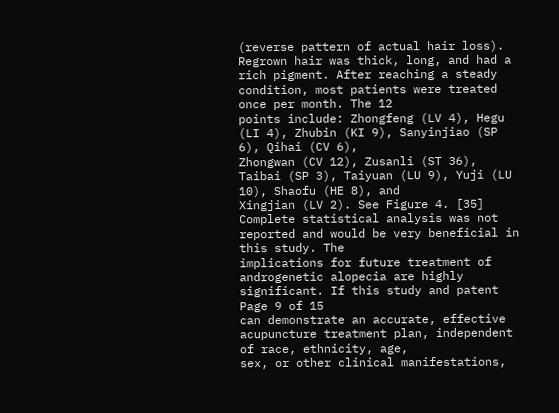(reverse pattern of actual hair loss). Regrown hair was thick, long, and had a
rich pigment. After reaching a steady condition, most patients were treated once per month. The 12
points include: Zhongfeng (LV 4), Hegu (LI 4), Zhubin (KI 9), Sanyinjiao (SP 6), Qihai (CV 6),
Zhongwan (CV 12), Zusanli (ST 36), Taibai (SP 3), Taiyuan (LU 9), Yuji (LU 10), Shaofu (HE 8), and
Xingjian (LV 2). See Figure 4. [35]
Complete statistical analysis was not reported and would be very beneficial in this study. The
implications for future treatment of androgenetic alopecia are highly significant. If this study and patent
Page 9 of 15
can demonstrate an accurate, effective acupuncture treatment plan, independent of race, ethnicity, age,
sex, or other clinical manifestations,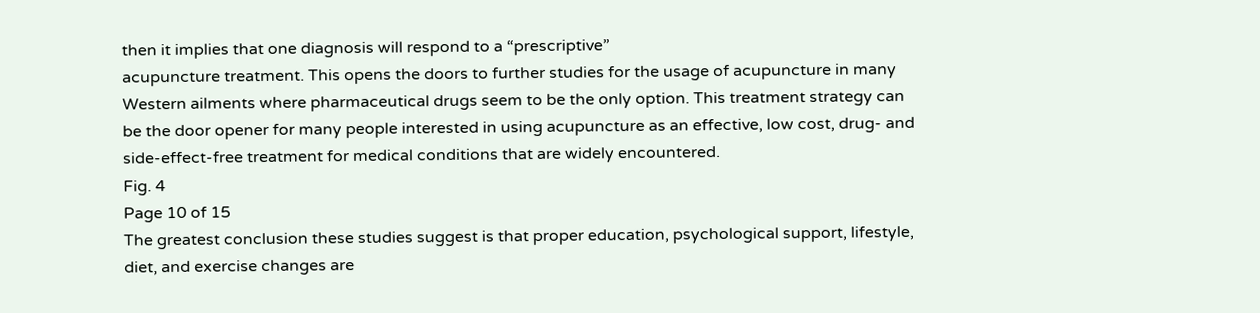then it implies that one diagnosis will respond to a “prescriptive”
acupuncture treatment. This opens the doors to further studies for the usage of acupuncture in many
Western ailments where pharmaceutical drugs seem to be the only option. This treatment strategy can
be the door opener for many people interested in using acupuncture as an effective, low cost, drug- and
side-effect-free treatment for medical conditions that are widely encountered.
Fig. 4
Page 10 of 15
The greatest conclusion these studies suggest is that proper education, psychological support, lifestyle,
diet, and exercise changes are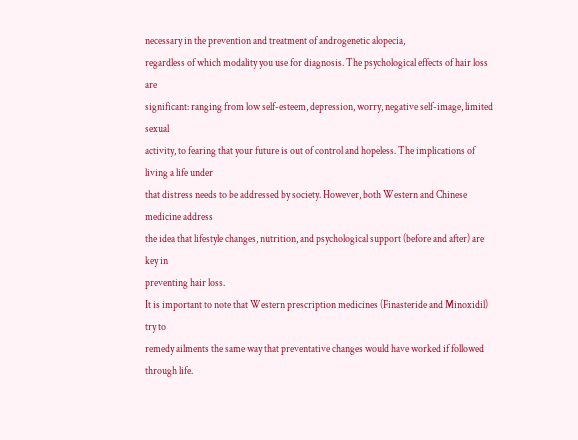necessary in the prevention and treatment of androgenetic alopecia,
regardless of which modality you use for diagnosis. The psychological effects of hair loss are
significant: ranging from low self-esteem, depression, worry, negative self-image, limited sexual
activity, to fearing that your future is out of control and hopeless. The implications of living a life under
that distress needs to be addressed by society. However, both Western and Chinese medicine address
the idea that lifestyle changes, nutrition, and psychological support (before and after) are key in
preventing hair loss.
It is important to note that Western prescription medicines (Finasteride and Minoxidil) try to
remedy ailments the same way that preventative changes would have worked if followed through life.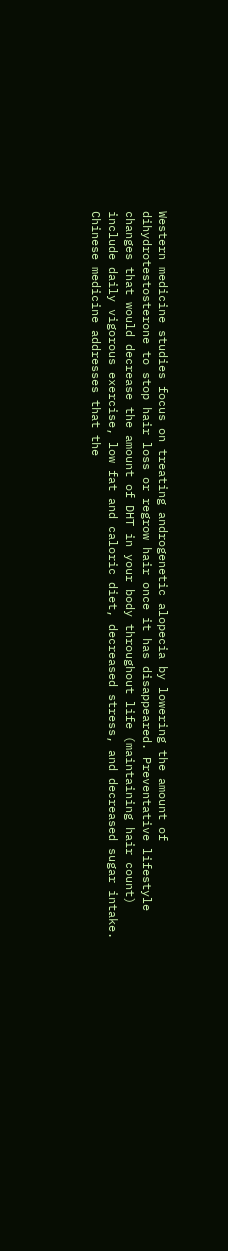Western medicine studies focus on treating androgenetic alopecia by lowering the amount of
dihydrotestosterone to stop hair loss or regrow hair once it has disappeared. Preventative lifestyle
changes that would decrease the amount of DHT in your body throughout life (maintaining hair count)
include daily vigorous exercise, low fat and caloric diet, decreased stress, and decreased sugar intake.
Chinese medicine addresses that the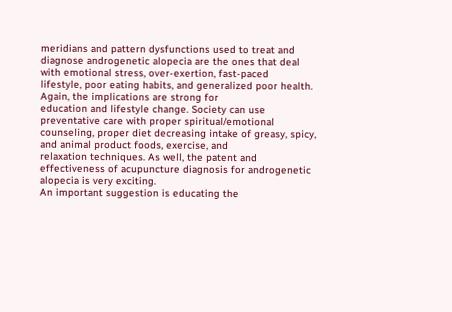meridians and pattern dysfunctions used to treat and
diagnose androgenetic alopecia are the ones that deal with emotional stress, over-exertion, fast-paced
lifestyle, poor eating habits, and generalized poor health. Again, the implications are strong for
education and lifestyle change. Society can use preventative care with proper spiritual/emotional
counseling, proper diet decreasing intake of greasy, spicy, and animal product foods, exercise, and
relaxation techniques. As well, the patent and effectiveness of acupuncture diagnosis for androgenetic
alopecia is very exciting.
An important suggestion is educating the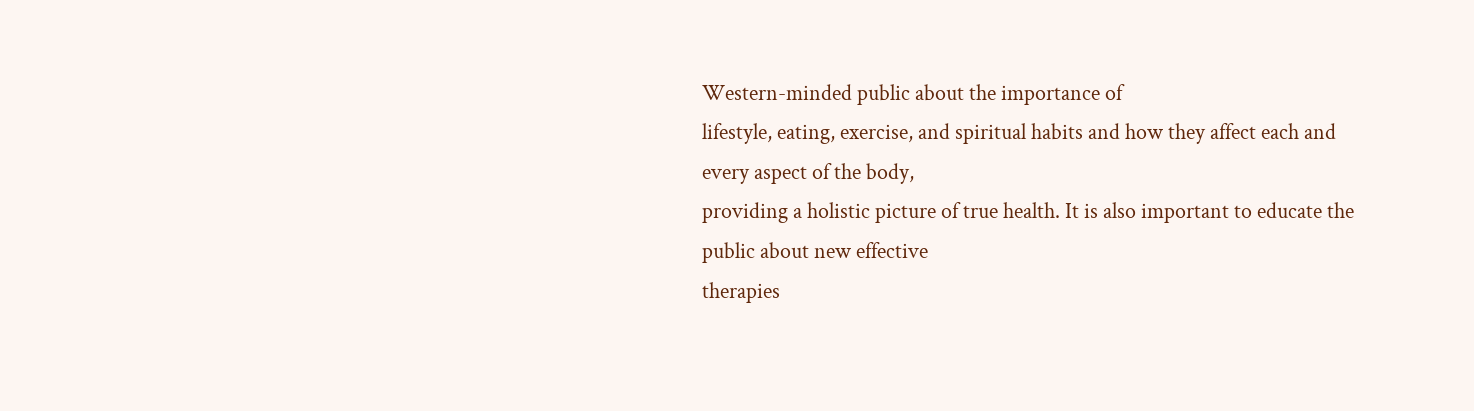Western-minded public about the importance of
lifestyle, eating, exercise, and spiritual habits and how they affect each and every aspect of the body,
providing a holistic picture of true health. It is also important to educate the public about new effective
therapies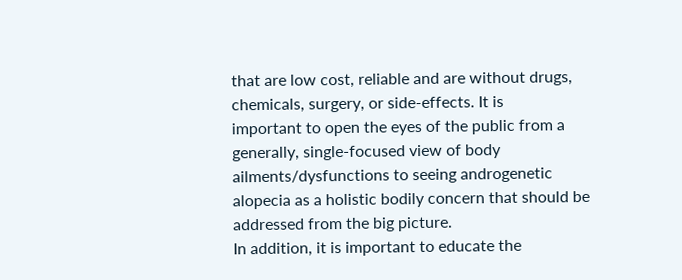that are low cost, reliable and are without drugs, chemicals, surgery, or side-effects. It is
important to open the eyes of the public from a generally, single-focused view of body
ailments/dysfunctions to seeing androgenetic alopecia as a holistic bodily concern that should be
addressed from the big picture.
In addition, it is important to educate the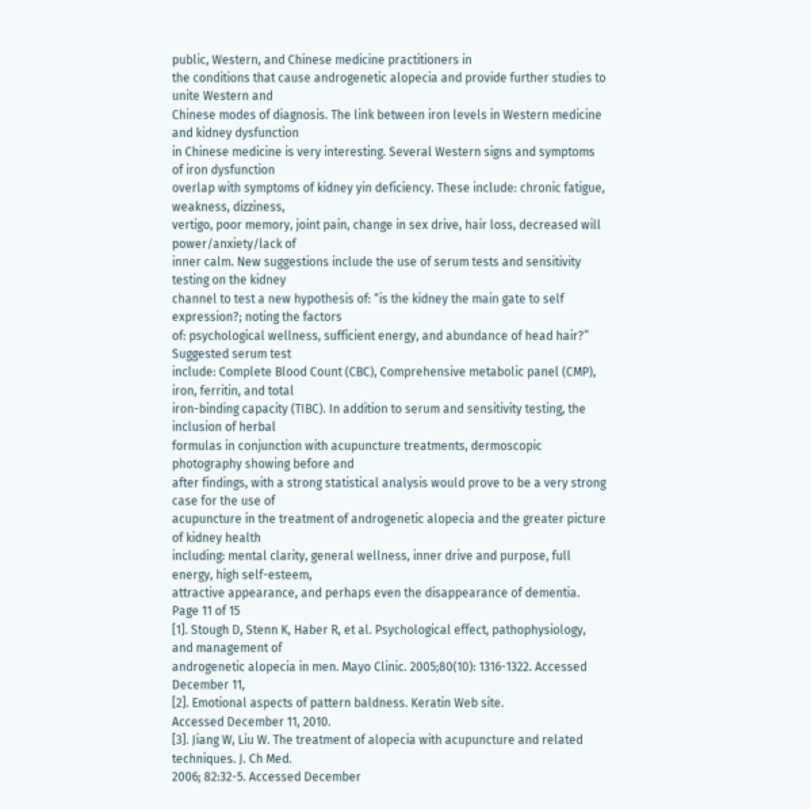public, Western, and Chinese medicine practitioners in
the conditions that cause androgenetic alopecia and provide further studies to unite Western and
Chinese modes of diagnosis. The link between iron levels in Western medicine and kidney dysfunction
in Chinese medicine is very interesting. Several Western signs and symptoms of iron dysfunction
overlap with symptoms of kidney yin deficiency. These include: chronic fatigue, weakness, dizziness,
vertigo, poor memory, joint pain, change in sex drive, hair loss, decreased will power/anxiety/lack of
inner calm. New suggestions include the use of serum tests and sensitivity testing on the kidney
channel to test a new hypothesis of: “is the kidney the main gate to self expression?; noting the factors
of: psychological wellness, sufficient energy, and abundance of head hair?” Suggested serum test
include: Complete Blood Count (CBC), Comprehensive metabolic panel (CMP), iron, ferritin, and total
iron-binding capacity (TIBC). In addition to serum and sensitivity testing, the inclusion of herbal
formulas in conjunction with acupuncture treatments, dermoscopic photography showing before and
after findings, with a strong statistical analysis would prove to be a very strong case for the use of
acupuncture in the treatment of androgenetic alopecia and the greater picture of kidney health
including: mental clarity, general wellness, inner drive and purpose, full energy, high self-esteem,
attractive appearance, and perhaps even the disappearance of dementia.
Page 11 of 15
[1]. Stough D, Stenn K, Haber R, et al. Psychological effect, pathophysiology, and management of
androgenetic alopecia in men. Mayo Clinic. 2005;80(10): 1316-1322. Accessed December 11,
[2]. Emotional aspects of pattern baldness. Keratin Web site.
Accessed December 11, 2010.
[3]. Jiang W, Liu W. The treatment of alopecia with acupuncture and related techniques. J. Ch Med.
2006; 82:32-5. Accessed December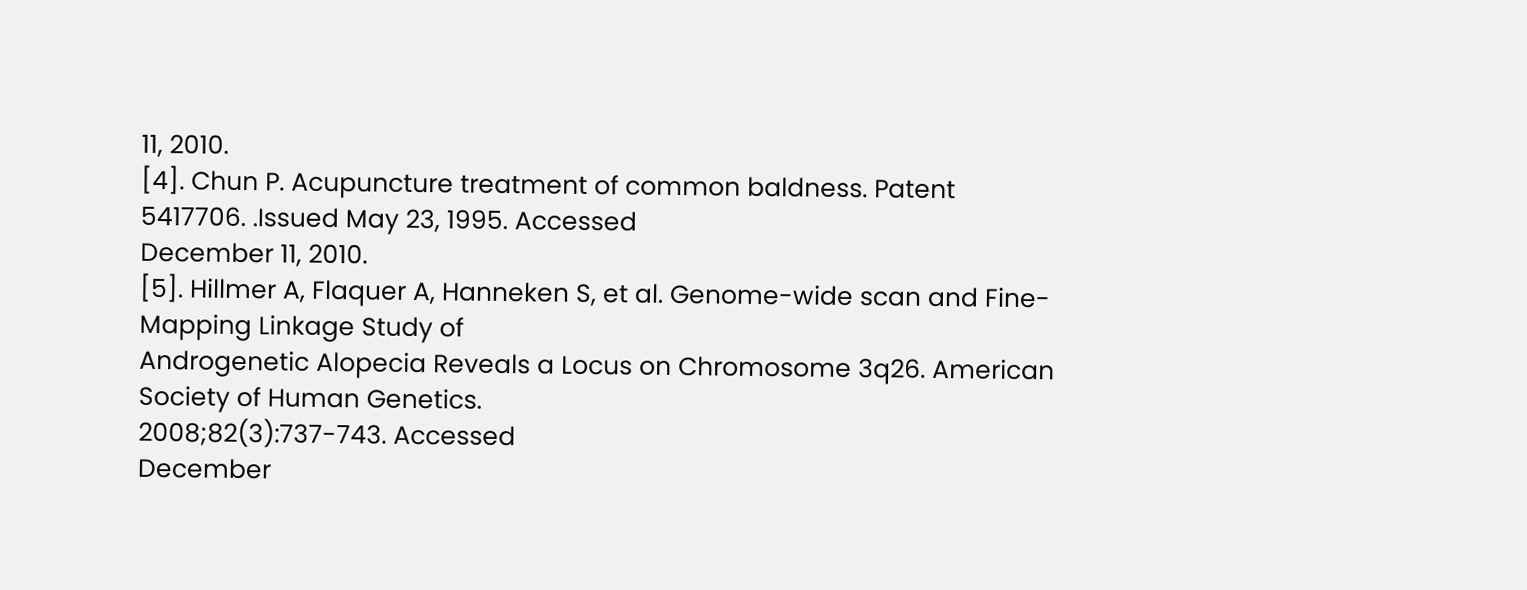11, 2010.
[4]. Chun P. Acupuncture treatment of common baldness. Patent 5417706. .Issued May 23, 1995. Accessed
December 11, 2010.
[5]. Hillmer A, Flaquer A, Hanneken S, et al. Genome-wide scan and Fine-Mapping Linkage Study of
Androgenetic Alopecia Reveals a Locus on Chromosome 3q26. American Society of Human Genetics.
2008;82(3):737-743. Accessed
December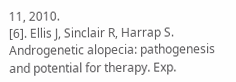11, 2010.
[6]. Ellis J, Sinclair R, Harrap S. Androgenetic alopecia: pathogenesis and potential for therapy. Exp.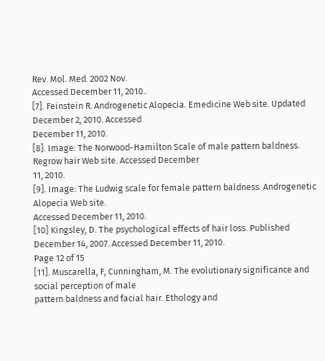Rev. Mol. Med. 2002 Nov.
Accessed December 11, 2010..
[7]. Feinstein R. Androgenetic Alopecia. Emedicine Web site. Updated December 2, 2010. Accessed
December 11, 2010.
[8]. Image: The Norwood-Hamilton Scale of male pattern baldness. Regrow hair Web site. Accessed December
11, 2010.
[9]. Image: The Ludwig scale for female pattern baldness. Androgenetic Alopecia Web site.
Accessed December 11, 2010.
[10] Kingsley, D. The psychological effects of hair loss. Published December 14, 2007. Accessed December 11, 2010.
Page 12 of 15
[11]. Muscarella, F, Cunningham, M. The evolutionary significance and social perception of male
pattern baldness and facial hair. Ethology and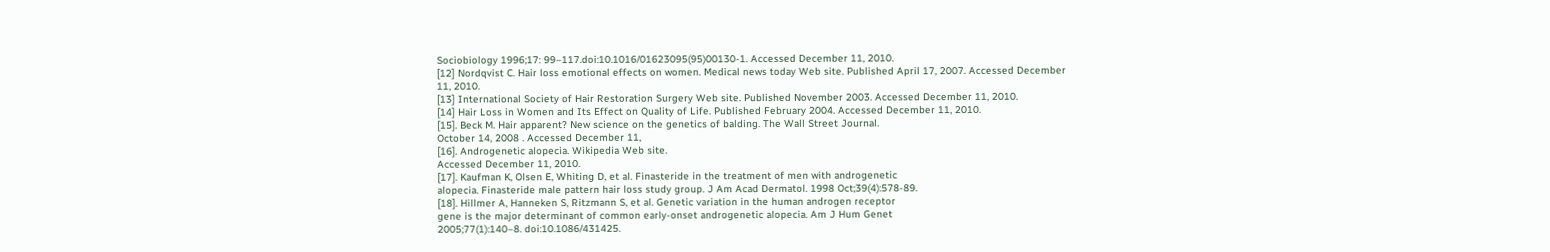Sociobiology 1996;17: 99–117.doi:10.1016/01623095(95)00130-1. Accessed December 11, 2010.
[12] Nordqvist C. Hair loss emotional effects on women. Medical news today Web site. Published April 17, 2007. Accessed December
11, 2010.
[13] International Society of Hair Restoration Surgery Web site. Published November 2003. Accessed December 11, 2010.
[14] Hair Loss in Women and Its Effect on Quality of Life. Published February 2004. Accessed December 11, 2010.
[15]. Beck M. Hair apparent? New science on the genetics of balding. The Wall Street Journal.
October 14, 2008 . Accessed December 11,
[16]. Androgenetic alopecia. Wikipedia Web site.
Accessed December 11, 2010.
[17]. Kaufman K, Olsen E, Whiting D, et al. Finasteride in the treatment of men with androgenetic
alopecia. Finasteride male pattern hair loss study group. J Am Acad Dermatol. 1998 Oct;39(4):578-89.
[18]. Hillmer A, Hanneken S, Ritzmann S, et al. Genetic variation in the human androgen receptor
gene is the major determinant of common early-onset androgenetic alopecia. Am J Hum Genet
2005;77(1):140–8. doi:10.1086/431425.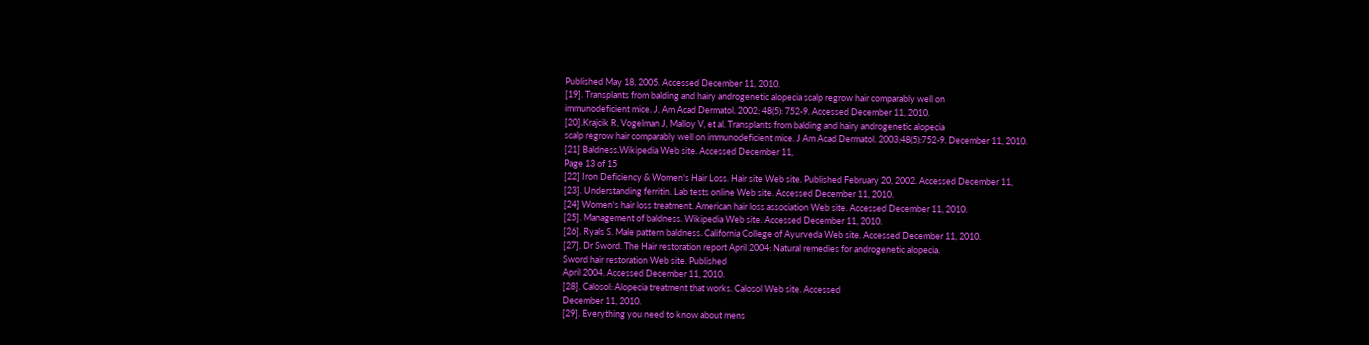Published May 18, 2005. Accessed December 11, 2010.
[19]. Transplants from balding and hairy androgenetic alopecia scalp regrow hair comparably well on
immunodeficient mice. J. Am Acad Dermatol. 2002; 48(5): 752-9. Accessed December 11, 2010.
[20].Krajcik R, Vogelman J, Malloy V, et al. Transplants from balding and hairy androgenetic alopecia
scalp regrow hair comparably well on immunodeficient mice. J Am Acad Dermatol. 2003;48(5):752-9. December 11, 2010.
[21] Baldness.Wikipedia Web site. Accessed December 11,
Page 13 of 15
[22] Iron Deficiency & Women's Hair Loss. Hair site Web site. Published February 20, 2002. Accessed December 11,
[23]. Understanding ferritin. Lab tests online Web site. Accessed December 11, 2010.
[24] Women's hair loss treatment. American hair loss association Web site. Accessed December 11, 2010.
[25]. Management of baldness. Wikipedia Web site. Accessed December 11, 2010.
[26]. Ryals S. Male pattern baldness. California College of Ayurveda Web site. Accessed December 11, 2010.
[27]. Dr Sword. The Hair restoration report April 2004: Natural remedies for androgenetic alopecia.
Sword hair restoration Web site. Published
April 2004. Accessed December 11, 2010.
[28]. Calosol: Alopecia treatment that works. Calosol Web site. Accessed
December 11, 2010.
[29]. Everything you need to know about mens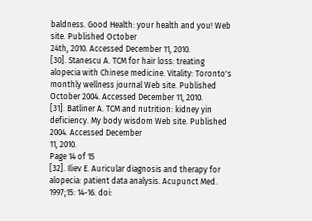baldness. Good Health: your health and you! Web site. Published October
24th, 2010. Accessed December 11, 2010.
[30]. Stanescu A. TCM for hair loss: treating alopecia with Chinese medicine. Vitality: Toronto's
monthly wellness journal Web site. Published
October 2004. Accessed December 11, 2010.
[31]. Batliner A. TCM and nutrition: kidney yin deficiency. My body wisdom Web site. Published 2004. Accessed December
11, 2010.
Page 14 of 15
[32]. Iliev E. Auricular diagnosis and therapy for alopecia: patient data analysis. Acupunct Med.
1997;15: 14-16. doi: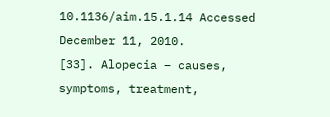10.1136/aim.15.1.14 Accessed
December 11, 2010.
[33]. Alopecia – causes, symptoms, treatment,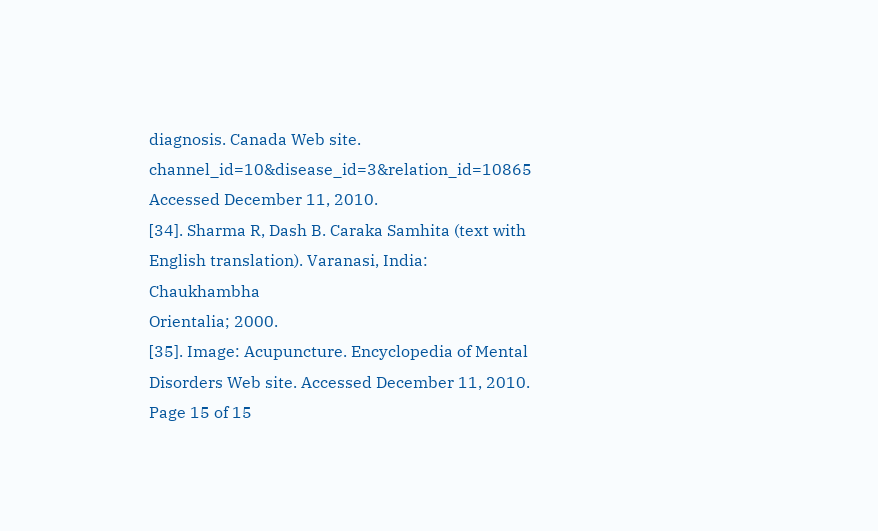diagnosis. Canada Web site.
channel_id=10&disease_id=3&relation_id=10865 Accessed December 11, 2010.
[34]. Sharma R, Dash B. Caraka Samhita (text with English translation). Varanasi, India: Chaukhambha
Orientalia; 2000.
[35]. Image: Acupuncture. Encyclopedia of Mental Disorders Web site. Accessed December 11, 2010.
Page 15 of 15